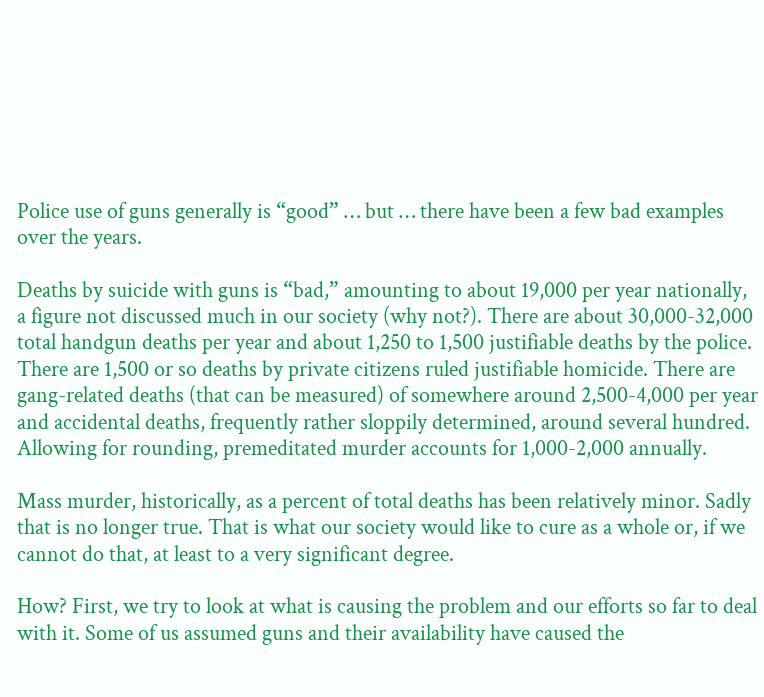Police use of guns generally is “good” … but … there have been a few bad examples over the years.

Deaths by suicide with guns is “bad,” amounting to about 19,000 per year nationally, a figure not discussed much in our society (why not?). There are about 30,000-32,000 total handgun deaths per year and about 1,250 to 1,500 justifiable deaths by the police. There are 1,500 or so deaths by private citizens ruled justifiable homicide. There are gang-related deaths (that can be measured) of somewhere around 2,500-4,000 per year and accidental deaths, frequently rather sloppily determined, around several hundred. Allowing for rounding, premeditated murder accounts for 1,000-2,000 annually.

Mass murder, historically, as a percent of total deaths has been relatively minor. Sadly that is no longer true. That is what our society would like to cure as a whole or, if we cannot do that, at least to a very significant degree.

How? First, we try to look at what is causing the problem and our efforts so far to deal with it. Some of us assumed guns and their availability have caused the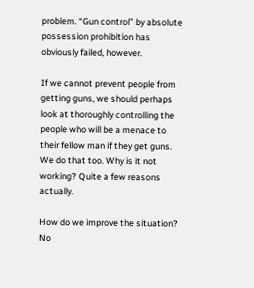problem. “Gun control” by absolute possession prohibition has obviously failed, however.

If we cannot prevent people from getting guns, we should perhaps look at thoroughly controlling the people who will be a menace to their fellow man if they get guns. We do that too. Why is it not working? Quite a few reasons actually.

How do we improve the situation? No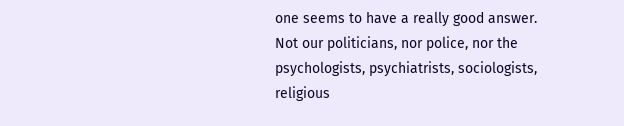one seems to have a really good answer. Not our politicians, nor police, nor the psychologists, psychiatrists, sociologists, religious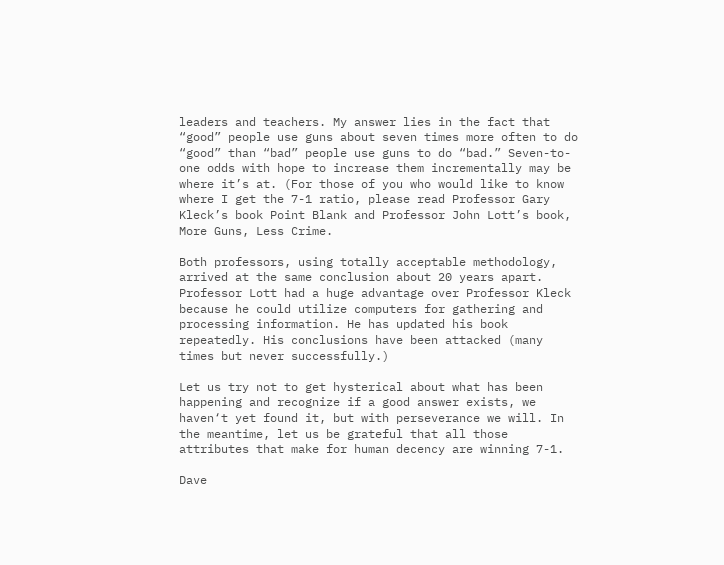leaders and teachers. My answer lies in the fact that “good” people use guns about seven times more often to do “good” than “bad” people use guns to do “bad.” Seven-to-one odds with hope to increase them incrementally may be where it’s at. (For those of you who would like to know where I get the 7-1 ratio, please read Professor Gary Kleck’s book Point Blank and Professor John Lott’s book, More Guns, Less Crime.

Both professors, using totally acceptable methodology, arrived at the same conclusion about 20 years apart. Professor Lott had a huge advantage over Professor Kleck because he could utilize computers for gathering and processing information. He has updated his book repeatedly. His conclusions have been attacked (many times but never successfully.)

Let us try not to get hysterical about what has been happening and recognize if a good answer exists, we haven‘t yet found it, but with perseverance we will. In the meantime, let us be grateful that all those attributes that make for human decency are winning 7-1.

Dave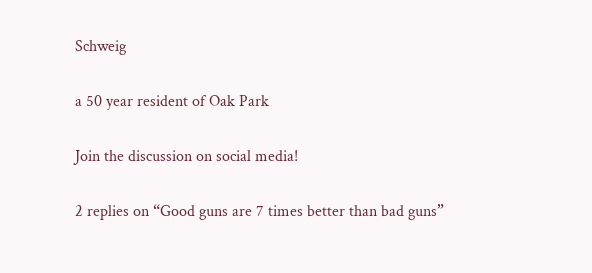Schweig

a 50 year resident of Oak Park

Join the discussion on social media!

2 replies on “Good guns are 7 times better than bad guns”